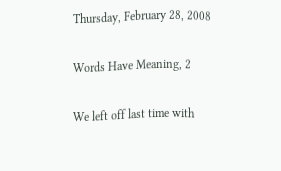Thursday, February 28, 2008

Words Have Meaning, 2

We left off last time with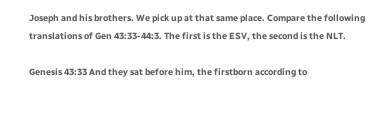Joseph and his brothers. We pick up at that same place. Compare the following translations of Gen 43:33-44:3. The first is the ESV, the second is the NLT.

Genesis 43:33 And they sat before him, the firstborn according to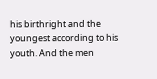his birthright and the youngest according to his youth. And the men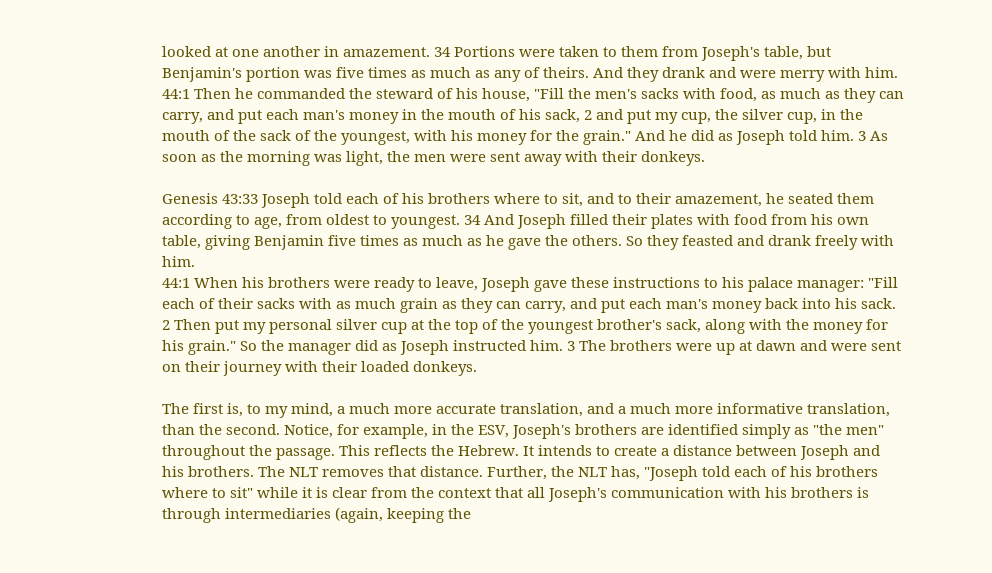looked at one another in amazement. 34 Portions were taken to them from Joseph's table, but Benjamin's portion was five times as much as any of theirs. And they drank and were merry with him.
44:1 Then he commanded the steward of his house, "Fill the men's sacks with food, as much as they can carry, and put each man's money in the mouth of his sack, 2 and put my cup, the silver cup, in the mouth of the sack of the youngest, with his money for the grain." And he did as Joseph told him. 3 As soon as the morning was light, the men were sent away with their donkeys.

Genesis 43:33 Joseph told each of his brothers where to sit, and to their amazement, he seated them according to age, from oldest to youngest. 34 And Joseph filled their plates with food from his own table, giving Benjamin five times as much as he gave the others. So they feasted and drank freely with him.
44:1 When his brothers were ready to leave, Joseph gave these instructions to his palace manager: "Fill each of their sacks with as much grain as they can carry, and put each man's money back into his sack. 2 Then put my personal silver cup at the top of the youngest brother's sack, along with the money for his grain." So the manager did as Joseph instructed him. 3 The brothers were up at dawn and were sent on their journey with their loaded donkeys.

The first is, to my mind, a much more accurate translation, and a much more informative translation, than the second. Notice, for example, in the ESV, Joseph's brothers are identified simply as "the men" throughout the passage. This reflects the Hebrew. It intends to create a distance between Joseph and his brothers. The NLT removes that distance. Further, the NLT has, "Joseph told each of his brothers where to sit" while it is clear from the context that all Joseph's communication with his brothers is through intermediaries (again, keeping the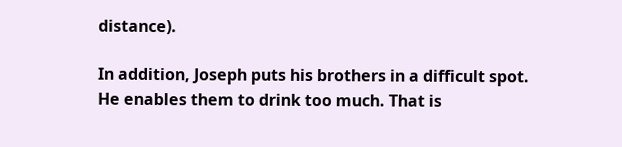distance).

In addition, Joseph puts his brothers in a difficult spot. He enables them to drink too much. That is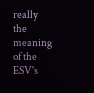really the meaning of the ESV's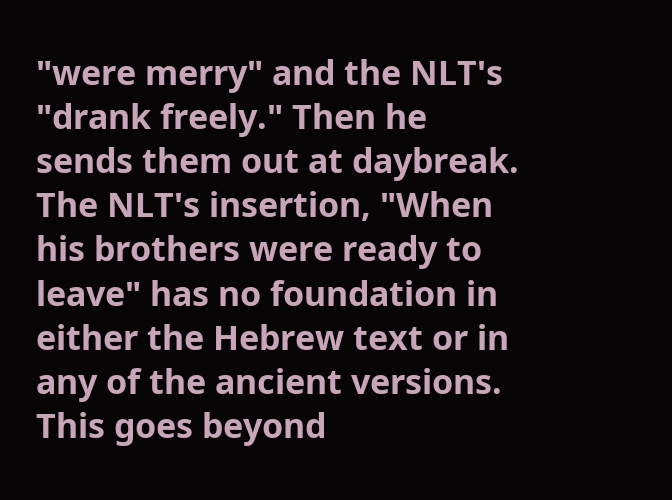"were merry" and the NLT's "drank freely." Then he sends them out at daybreak. The NLT's insertion, "When his brothers were ready to leave" has no foundation in either the Hebrew text or in any of the ancient versions. This goes beyond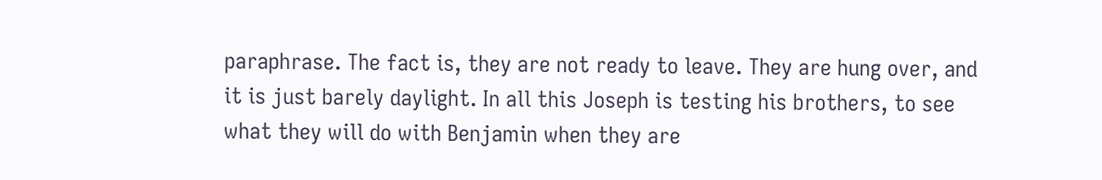paraphrase. The fact is, they are not ready to leave. They are hung over, and it is just barely daylight. In all this Joseph is testing his brothers, to see what they will do with Benjamin when they are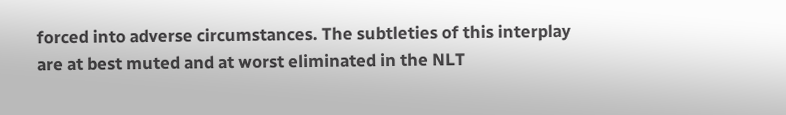forced into adverse circumstances. The subtleties of this interplay are at best muted and at worst eliminated in the NLT